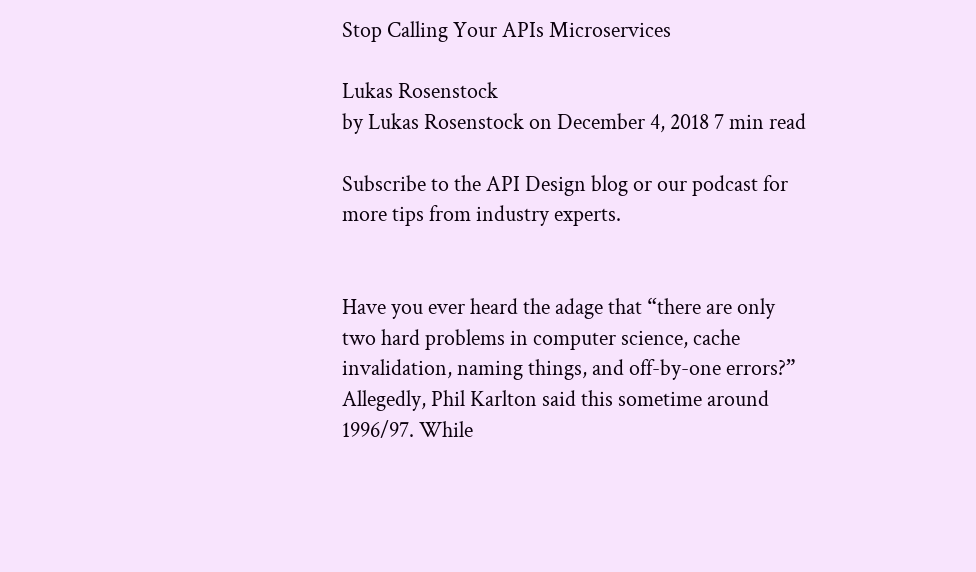Stop Calling Your APIs Microservices

Lukas Rosenstock
by Lukas Rosenstock on December 4, 2018 7 min read

Subscribe to the API Design blog or our podcast for more tips from industry experts.


Have you ever heard the adage that “there are only two hard problems in computer science, cache invalidation, naming things, and off-by-one errors?” Allegedly, Phil Karlton said this sometime around 1996/97. While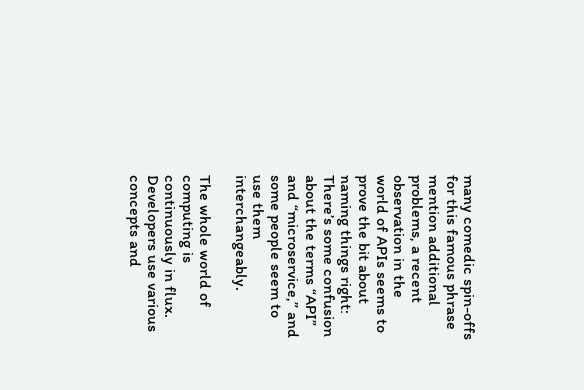many comedic spin-offs for this famous phrase mention additional problems, a recent observation in the world of APIs seems to prove the bit about naming things right: There’s some confusion about the terms “API” and “microservice,” and some people seem to use them interchangeably.

The whole world of computing is continuously in flux. Developers use various concepts and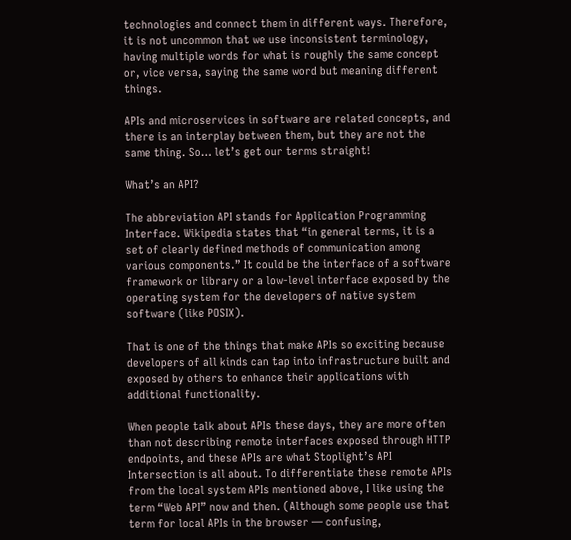technologies and connect them in different ways. Therefore, it is not uncommon that we use inconsistent terminology, having multiple words for what is roughly the same concept or, vice versa, saying the same word but meaning different things.

APIs and microservices in software are related concepts, and there is an interplay between them, but they are not the same thing. So… let’s get our terms straight!

What’s an API?

The abbreviation API stands for Application Programming Interface. Wikipedia states that “in general terms, it is a set of clearly defined methods of communication among various components.” It could be the interface of a software framework or library or a low-level interface exposed by the operating system for the developers of native system software (like POSIX).

That is one of the things that make APIs so exciting because developers of all kinds can tap into infrastructure built and exposed by others to enhance their applications with additional functionality.

When people talk about APIs these days, they are more often than not describing remote interfaces exposed through HTTP endpoints, and these APIs are what Stoplight’s API Intersection is all about. To differentiate these remote APIs from the local system APIs mentioned above, I like using the term “Web API” now and then. (Although some people use that term for local APIs in the browser — confusing,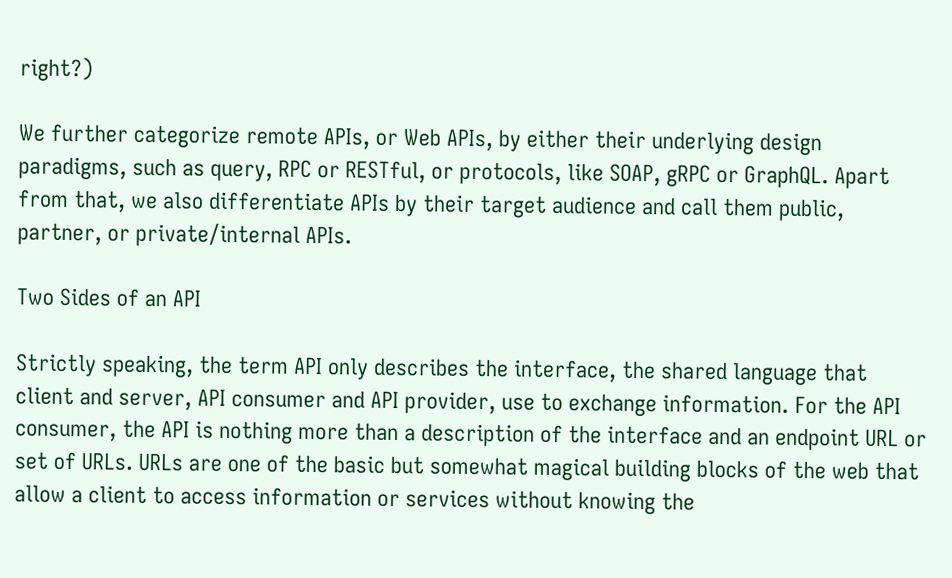right?)

We further categorize remote APIs, or Web APIs, by either their underlying design paradigms, such as query, RPC or RESTful, or protocols, like SOAP, gRPC or GraphQL. Apart from that, we also differentiate APIs by their target audience and call them public, partner, or private/internal APIs.

Two Sides of an API

Strictly speaking, the term API only describes the interface, the shared language that client and server, API consumer and API provider, use to exchange information. For the API consumer, the API is nothing more than a description of the interface and an endpoint URL or set of URLs. URLs are one of the basic but somewhat magical building blocks of the web that allow a client to access information or services without knowing the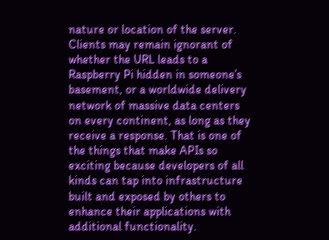nature or location of the server. Clients may remain ignorant of whether the URL leads to a Raspberry Pi hidden in someone’s basement, or a worldwide delivery network of massive data centers on every continent, as long as they receive a response. That is one of the things that make APIs so exciting because developers of all kinds can tap into infrastructure built and exposed by others to enhance their applications with additional functionality.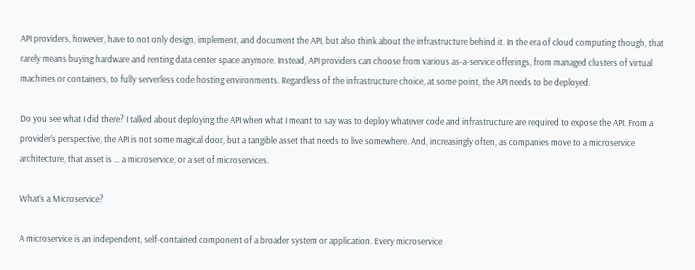API providers, however, have to not only design, implement, and document the API, but also think about the infrastructure behind it. In the era of cloud computing though, that rarely means buying hardware and renting data center space anymore. Instead, API providers can choose from various as-a-service offerings, from managed clusters of virtual machines or containers, to fully serverless code hosting environments. Regardless of the infrastructure choice, at some point, the API needs to be deployed.

Do you see what I did there? I talked about deploying the API when what I meant to say was to deploy whatever code and infrastructure are required to expose the API. From a provider’s perspective, the API is not some magical door, but a tangible asset that needs to live somewhere. And, increasingly often, as companies move to a microservice architecture, that asset is … a microservice, or a set of microservices.

What’s a Microservice?

A microservice is an independent, self-contained component of a broader system or application. Every microservice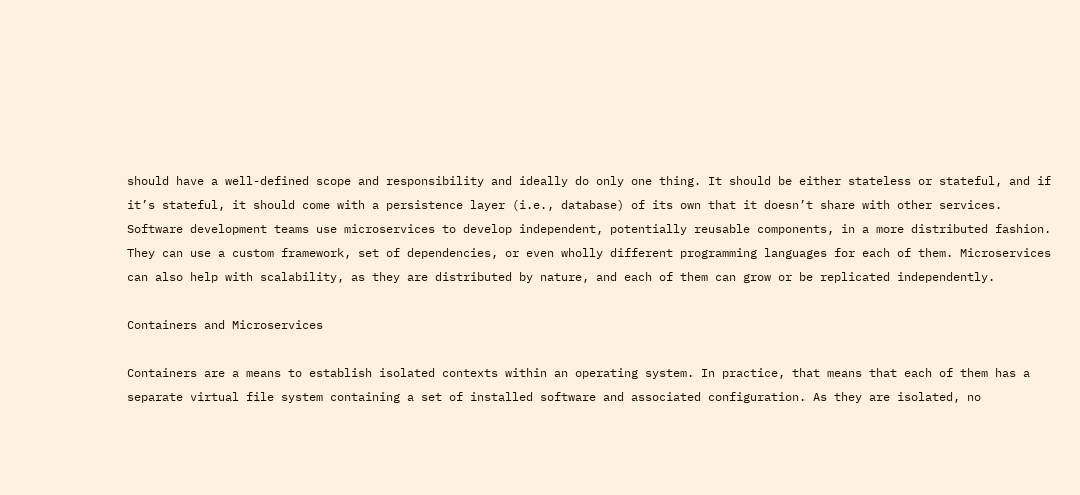should have a well-defined scope and responsibility and ideally do only one thing. It should be either stateless or stateful, and if it’s stateful, it should come with a persistence layer (i.e., database) of its own that it doesn’t share with other services. Software development teams use microservices to develop independent, potentially reusable components, in a more distributed fashion. They can use a custom framework, set of dependencies, or even wholly different programming languages for each of them. Microservices can also help with scalability, as they are distributed by nature, and each of them can grow or be replicated independently.

Containers and Microservices

Containers are a means to establish isolated contexts within an operating system. In practice, that means that each of them has a separate virtual file system containing a set of installed software and associated configuration. As they are isolated, no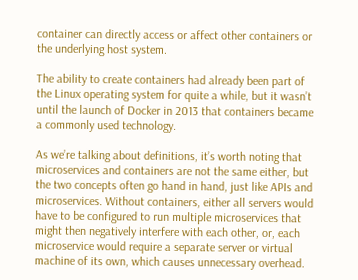container can directly access or affect other containers or the underlying host system.

The ability to create containers had already been part of the Linux operating system for quite a while, but it wasn’t until the launch of Docker in 2013 that containers became a commonly used technology.

As we’re talking about definitions, it’s worth noting that microservices and containers are not the same either, but the two concepts often go hand in hand, just like APIs and microservices. Without containers, either all servers would have to be configured to run multiple microservices that might then negatively interfere with each other, or, each microservice would require a separate server or virtual machine of its own, which causes unnecessary overhead.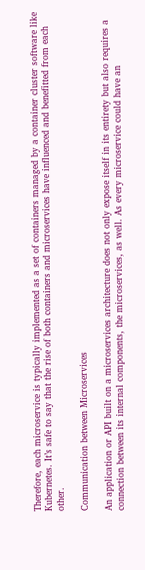Therefore, each microservice is typically implemented as a set of containers managed by a container cluster software like Kubernetes. It’s safe to say that the rise of both containers and microservices have influenced and benefitted from each other.

Communication between Microservices

An application or API built on a microservices architecture does not only expose itself in its entirety but also requires a connection between its internal components, the microservices, as well. As every microservice could have an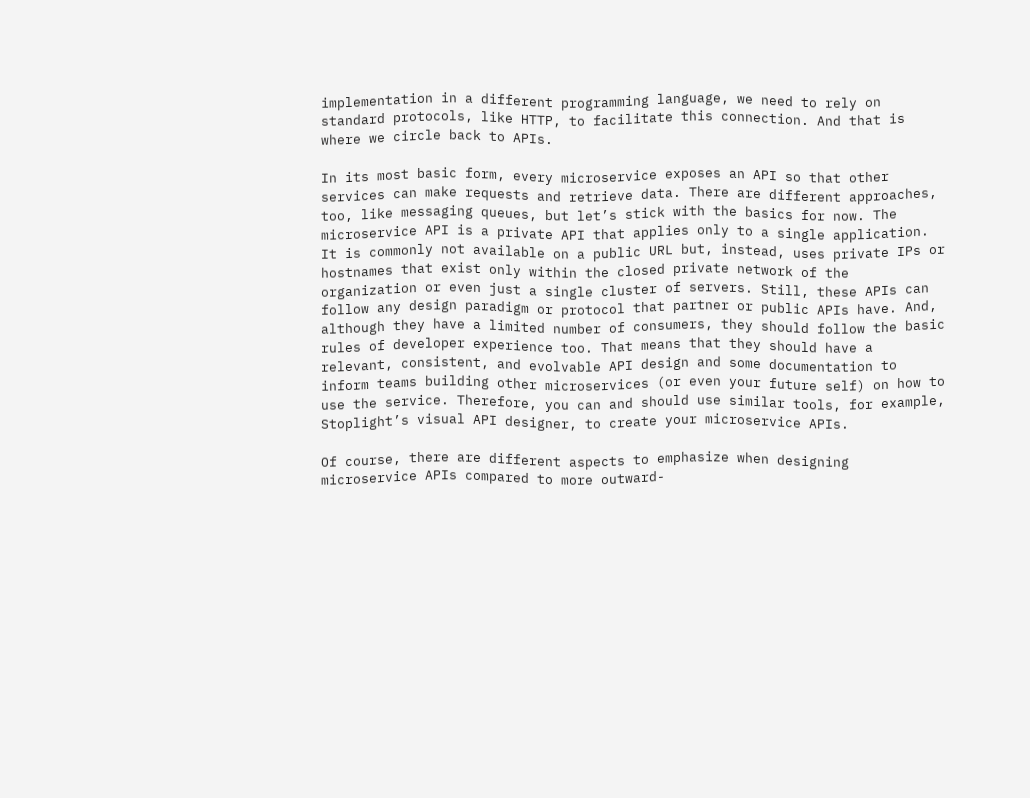implementation in a different programming language, we need to rely on standard protocols, like HTTP, to facilitate this connection. And that is where we circle back to APIs.

In its most basic form, every microservice exposes an API so that other services can make requests and retrieve data. There are different approaches, too, like messaging queues, but let’s stick with the basics for now. The microservice API is a private API that applies only to a single application. It is commonly not available on a public URL but, instead, uses private IPs or hostnames that exist only within the closed private network of the organization or even just a single cluster of servers. Still, these APIs can follow any design paradigm or protocol that partner or public APIs have. And, although they have a limited number of consumers, they should follow the basic rules of developer experience too. That means that they should have a relevant, consistent, and evolvable API design and some documentation to inform teams building other microservices (or even your future self) on how to use the service. Therefore, you can and should use similar tools, for example, Stoplight’s visual API designer, to create your microservice APIs.

Of course, there are different aspects to emphasize when designing microservice APIs compared to more outward-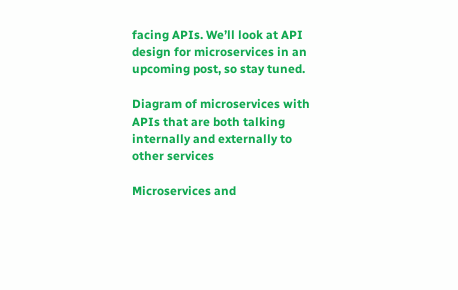facing APIs. We’ll look at API design for microservices in an upcoming post, so stay tuned.

Diagram of microservices with APIs that are both talking internally and externally to other services

Microservices and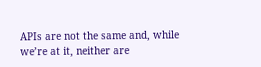APIs are not the same and, while we’re at it, neither are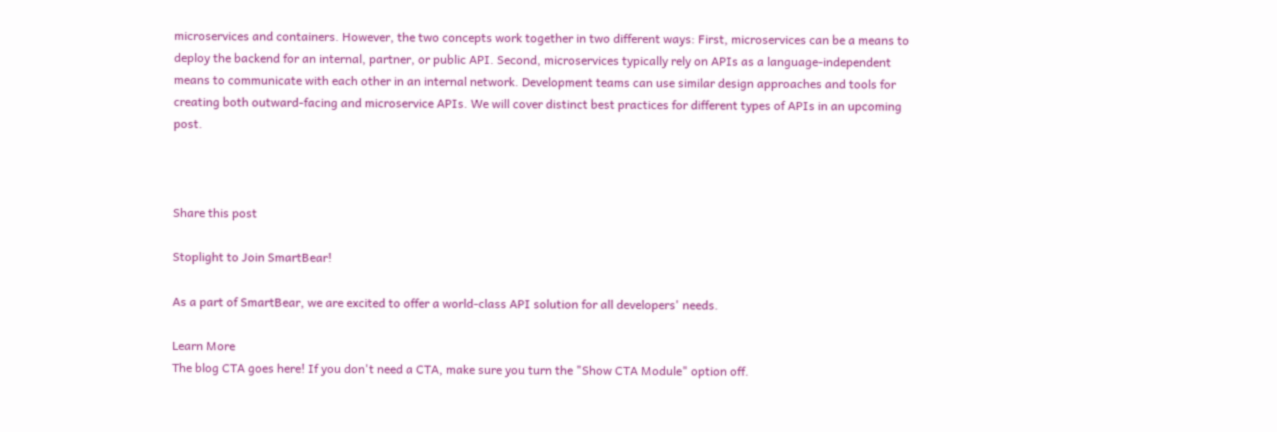microservices and containers. However, the two concepts work together in two different ways: First, microservices can be a means to deploy the backend for an internal, partner, or public API. Second, microservices typically rely on APIs as a language-independent means to communicate with each other in an internal network. Development teams can use similar design approaches and tools for creating both outward-facing and microservice APIs. We will cover distinct best practices for different types of APIs in an upcoming post.



Share this post

Stoplight to Join SmartBear!

As a part of SmartBear, we are excited to offer a world-class API solution for all developers' needs.

Learn More
The blog CTA goes here! If you don't need a CTA, make sure you turn the "Show CTA Module" option off.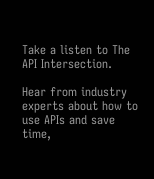Take a listen to The API Intersection.

Hear from industry experts about how to use APIs and save time,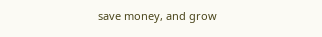save money, and grow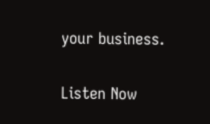your business.

Listen Now